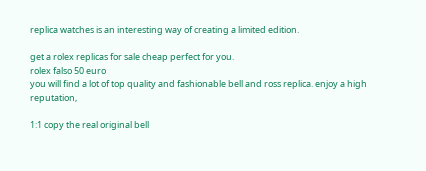replica watches is an interesting way of creating a limited edition.

get a rolex replicas for sale cheap perfect for you.
rolex falso 50 euro
you will find a lot of top quality and fashionable bell and ross replica. enjoy a high reputation,

1:1 copy the real original bell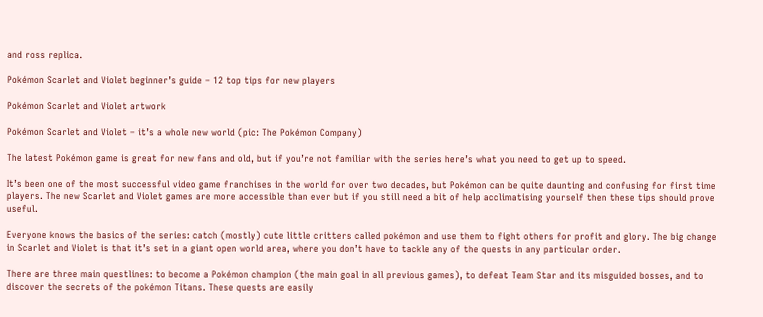and ross replica.

Pokémon Scarlet and Violet beginner’s guide – 12 top tips for new players

Pokémon Scarlet and Violet artwork

Pokémon Scarlet and Violet – it’s a whole new world (pic: The Pokémon Company)

The latest Pokémon game is great for new fans and old, but if you’re not familiar with the series here’s what you need to get up to speed.

It’s been one of the most successful video game franchises in the world for over two decades, but Pokémon can be quite daunting and confusing for first time players. The new Scarlet and Violet games are more accessible than ever but if you still need a bit of help acclimatising yourself then these tips should prove useful.

Everyone knows the basics of the series: catch (mostly) cute little critters called pokémon and use them to fight others for profit and glory. The big change in Scarlet and Violet is that it’s set in a giant open world area, where you don’t have to tackle any of the quests in any particular order.

There are three main questlines: to become a Pokémon champion (the main goal in all previous games), to defeat Team Star and its misguided bosses, and to discover the secrets of the pokémon Titans. These quests are easily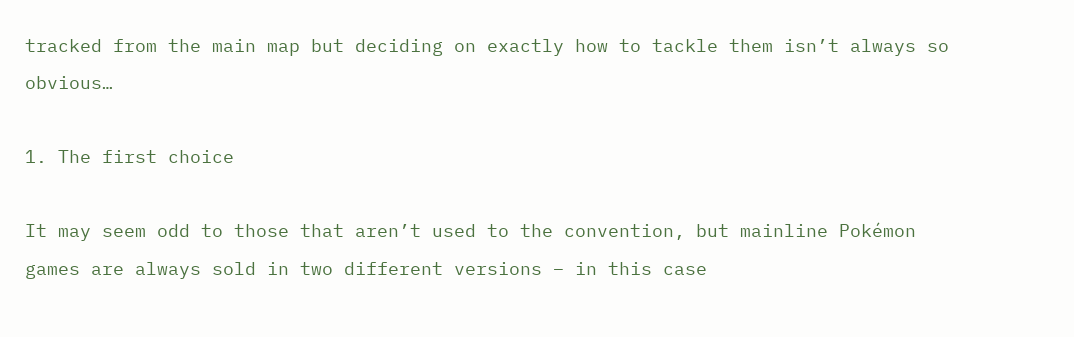tracked from the main map but deciding on exactly how to tackle them isn’t always so obvious…

1. The first choice

It may seem odd to those that aren’t used to the convention, but mainline Pokémon games are always sold in two different versions – in this case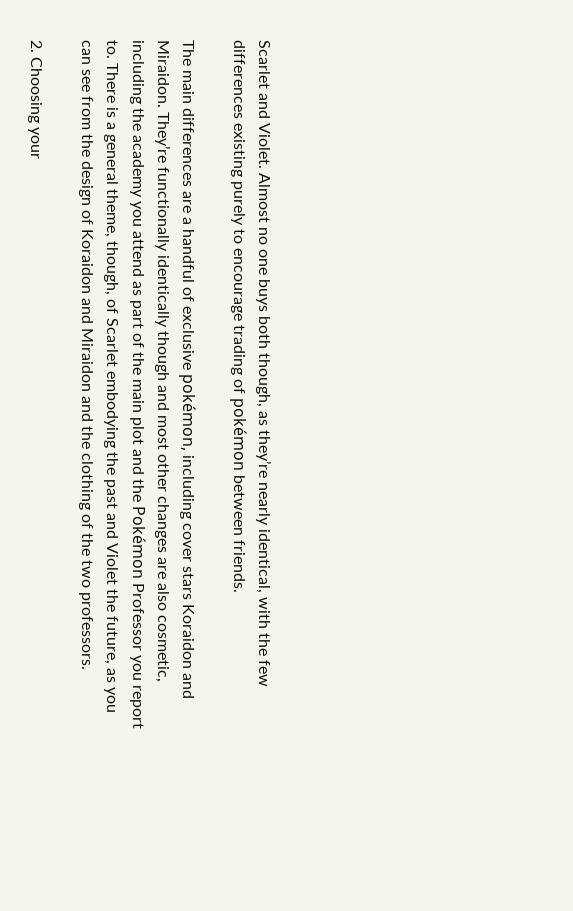Scarlet and Violet. Almost no one buys both though, as they’re nearly identical, with the few differences existing purely to encourage trading of pokémon between friends.

The main differences are a handful of exclusive pokémon, including cover stars Koraidon and Miraidon. They’re functionally identically though and most other changes are also cosmetic, including the academy you attend as part of the main plot and the Pokémon Professor you report to. There is a general theme, though, of Scarlet embodying the past and Violet the future, as you can see from the design of Koraidon and Miraidon and the clothing of the two professors.

2. Choosing your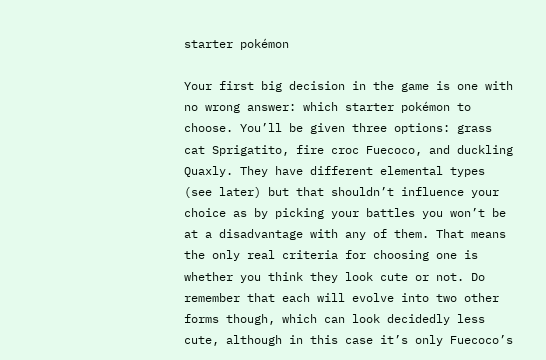starter pokémon

Your first big decision in the game is one with no wrong answer: which starter pokémon to choose. You’ll be given three options: grass cat Sprigatito, fire croc Fuecoco, and duckling Quaxly. They have different elemental types (see later) but that shouldn’t influence your choice as by picking your battles you won’t be at a disadvantage with any of them. That means the only real criteria for choosing one is whether you think they look cute or not. Do remember that each will evolve into two other forms though, which can look decidedly less cute, although in this case it’s only Fuecoco’s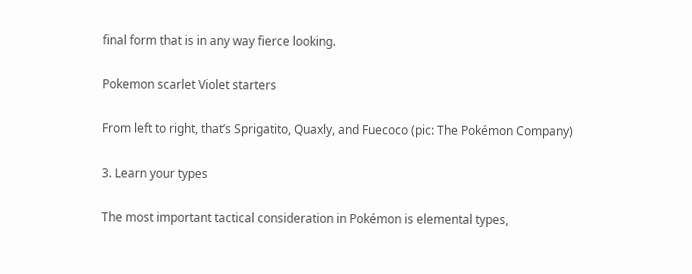final form that is in any way fierce looking.

Pokemon scarlet Violet starters

From left to right, that’s Sprigatito, Quaxly, and Fuecoco (pic: The Pokémon Company)

3. Learn your types

The most important tactical consideration in Pokémon is elemental types,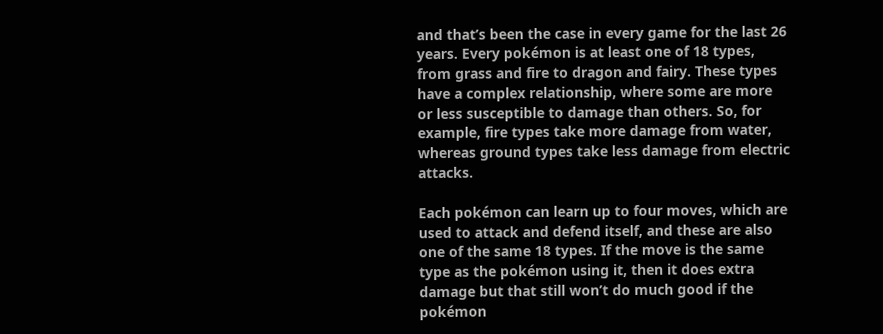and that’s been the case in every game for the last 26 years. Every pokémon is at least one of 18 types, from grass and fire to dragon and fairy. These types have a complex relationship, where some are more or less susceptible to damage than others. So, for example, fire types take more damage from water, whereas ground types take less damage from electric attacks.

Each pokémon can learn up to four moves, which are used to attack and defend itself, and these are also one of the same 18 types. If the move is the same type as the pokémon using it, then it does extra damage but that still won’t do much good if the pokémon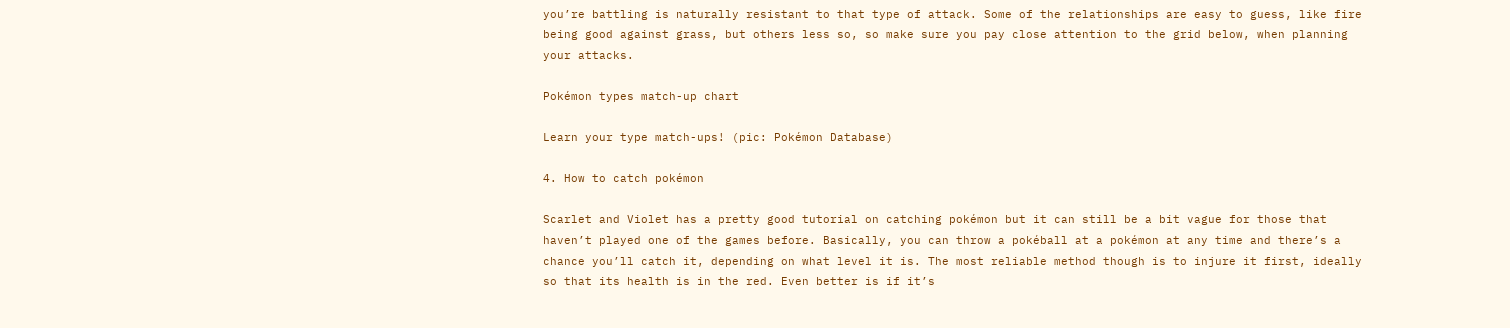you’re battling is naturally resistant to that type of attack. Some of the relationships are easy to guess, like fire being good against grass, but others less so, so make sure you pay close attention to the grid below, when planning your attacks.

Pokémon types match-up chart

Learn your type match-ups! (pic: Pokémon Database)

4. How to catch pokémon

Scarlet and Violet has a pretty good tutorial on catching pokémon but it can still be a bit vague for those that haven’t played one of the games before. Basically, you can throw a pokéball at a pokémon at any time and there’s a chance you’ll catch it, depending on what level it is. The most reliable method though is to injure it first, ideally so that its health is in the red. Even better is if it’s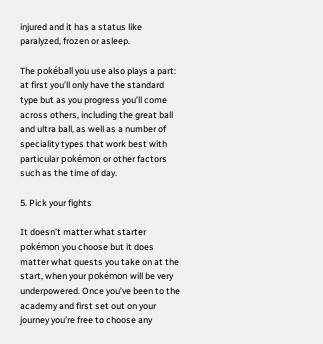injured and it has a status like paralyzed, frozen or asleep.

The pokéball you use also plays a part: at first you’ll only have the standard type but as you progress you’ll come across others, including the great ball and ultra ball, as well as a number of speciality types that work best with particular pokémon or other factors such as the time of day.

5. Pick your fights

It doesn’t matter what starter pokémon you choose but it does matter what quests you take on at the start, when your pokémon will be very underpowered. Once you’ve been to the academy and first set out on your journey you’re free to choose any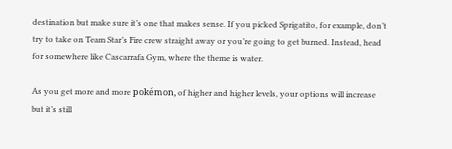destination but make sure it’s one that makes sense. If you picked Sprigatito, for example, don’t try to take on Team Star’s Fire crew straight away or you’re going to get burned. Instead, head for somewhere like Cascarrafa Gym, where the theme is water.

As you get more and more pokémon, of higher and higher levels, your options will increase but it’s still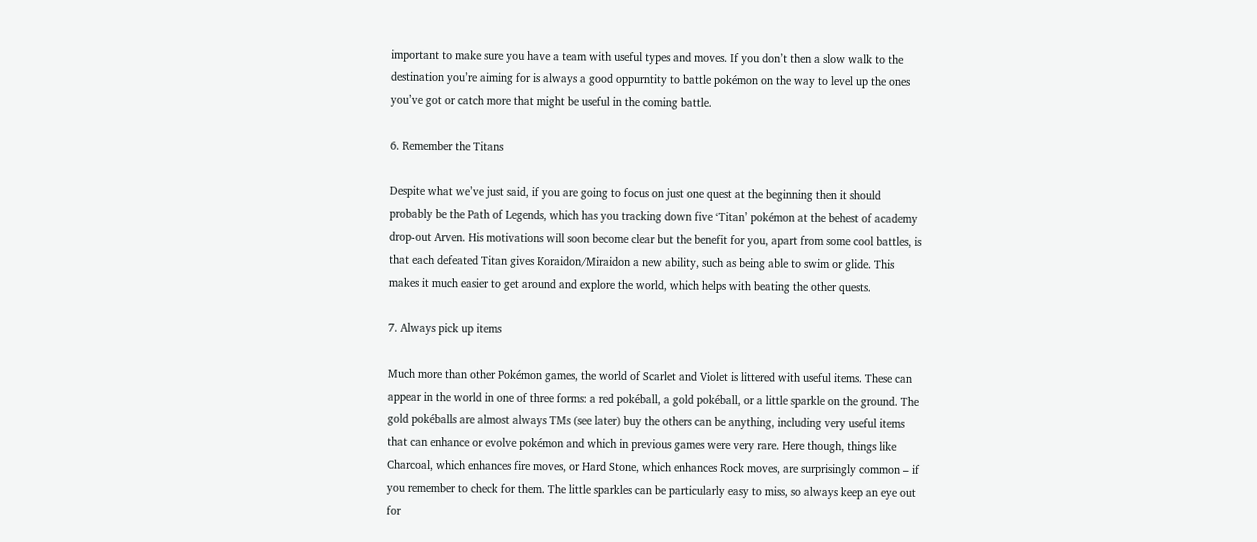important to make sure you have a team with useful types and moves. If you don’t then a slow walk to the destination you’re aiming for is always a good oppurntity to battle pokémon on the way to level up the ones you’ve got or catch more that might be useful in the coming battle.

6. Remember the Titans

Despite what we’ve just said, if you are going to focus on just one quest at the beginning then it should probably be the Path of Legends, which has you tracking down five ‘Titan’ pokémon at the behest of academy drop-out Arven. His motivations will soon become clear but the benefit for you, apart from some cool battles, is that each defeated Titan gives Koraidon/Miraidon a new ability, such as being able to swim or glide. This makes it much easier to get around and explore the world, which helps with beating the other quests.

7. Always pick up items

Much more than other Pokémon games, the world of Scarlet and Violet is littered with useful items. These can appear in the world in one of three forms: a red pokéball, a gold pokéball, or a little sparkle on the ground. The gold pokéballs are almost always TMs (see later) buy the others can be anything, including very useful items that can enhance or evolve pokémon and which in previous games were very rare. Here though, things like Charcoal, which enhances fire moves, or Hard Stone, which enhances Rock moves, are surprisingly common – if you remember to check for them. The little sparkles can be particularly easy to miss, so always keep an eye out for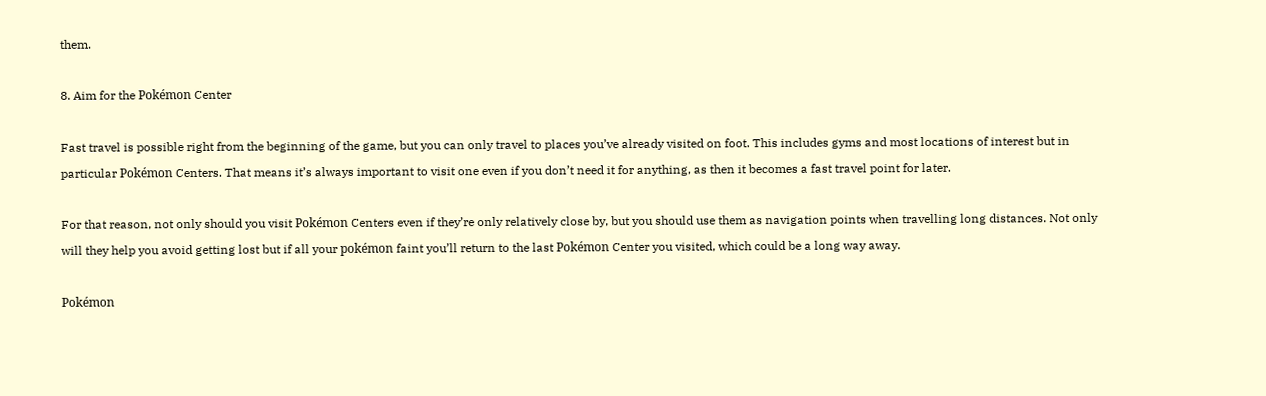them.

8. Aim for the Pokémon Center

Fast travel is possible right from the beginning of the game, but you can only travel to places you’ve already visited on foot. This includes gyms and most locations of interest but in particular Pokémon Centers. That means it’s always important to visit one even if you don’t need it for anything, as then it becomes a fast travel point for later.

For that reason, not only should you visit Pokémon Centers even if they’re only relatively close by, but you should use them as navigation points when travelling long distances. Not only will they help you avoid getting lost but if all your pokémon faint you’ll return to the last Pokémon Center you visited, which could be a long way away.

Pokémon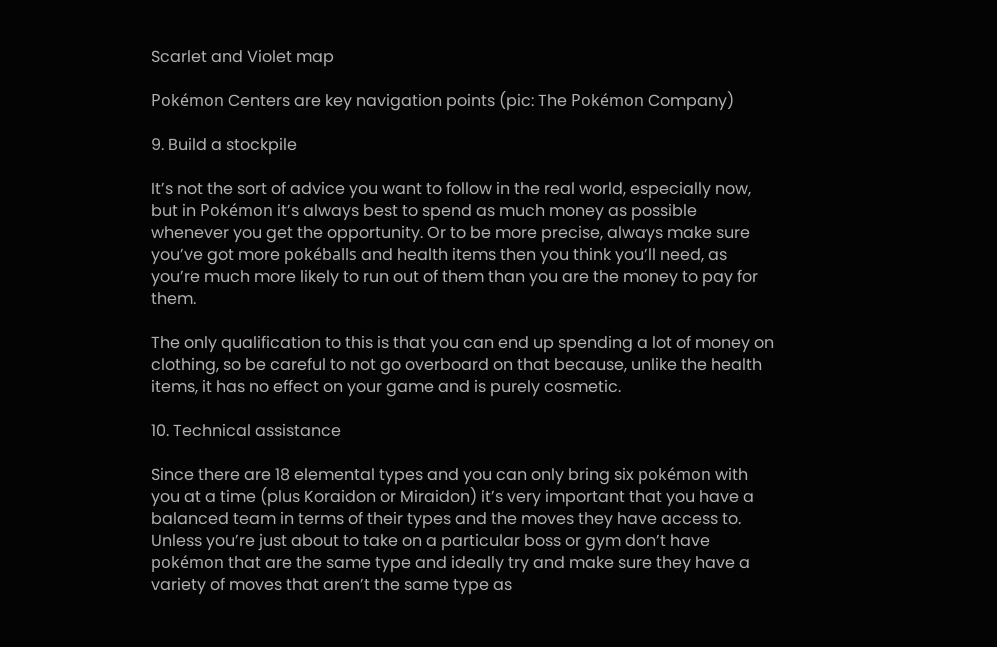Scarlet and Violet map

Pokémon Centers are key navigation points (pic: The Pokémon Company)

9. Build a stockpile

It’s not the sort of advice you want to follow in the real world, especially now, but in Pokémon it’s always best to spend as much money as possible whenever you get the opportunity. Or to be more precise, always make sure you’ve got more pokéballs and health items then you think you’ll need, as you’re much more likely to run out of them than you are the money to pay for them.

The only qualification to this is that you can end up spending a lot of money on clothing, so be careful to not go overboard on that because, unlike the health items, it has no effect on your game and is purely cosmetic.

10. Technical assistance

Since there are 18 elemental types and you can only bring six pokémon with you at a time (plus Koraidon or Miraidon) it’s very important that you have a balanced team in terms of their types and the moves they have access to. Unless you’re just about to take on a particular boss or gym don’t have pokémon that are the same type and ideally try and make sure they have a variety of moves that aren’t the same type as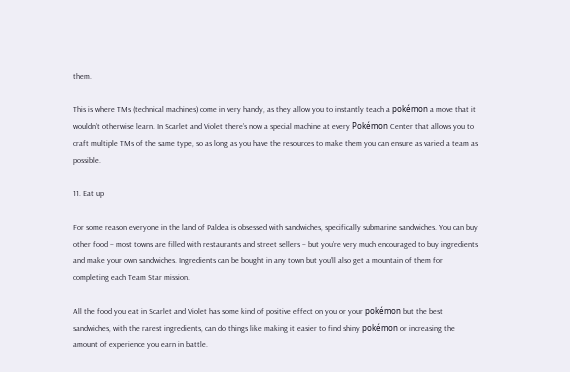them.

This is where TMs (technical machines) come in very handy, as they allow you to instantly teach a pokémon a move that it wouldn’t otherwise learn. In Scarlet and Violet there’s now a special machine at every Pokémon Center that allows you to craft multiple TMs of the same type, so as long as you have the resources to make them you can ensure as varied a team as possible.

11. Eat up

For some reason everyone in the land of Paldea is obsessed with sandwiches, specifically submarine sandwiches. You can buy other food – most towns are filled with restaurants and street sellers – but you’re very much encouraged to buy ingredients and make your own sandwiches. Ingredients can be bought in any town but you’ll also get a mountain of them for completing each Team Star mission.

All the food you eat in Scarlet and Violet has some kind of positive effect on you or your pokémon but the best sandwiches, with the rarest ingredients, can do things like making it easier to find shiny pokémon or increasing the amount of experience you earn in battle.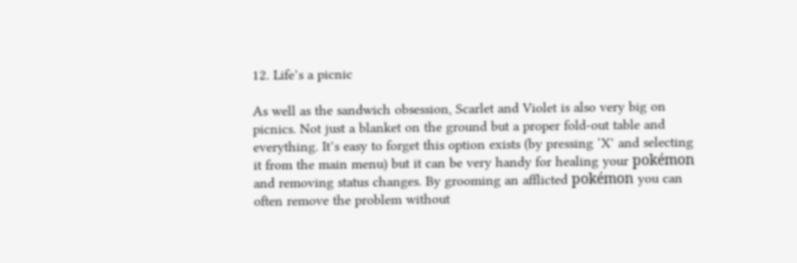12. Life’s a picnic

As well as the sandwich obsession, Scarlet and Violet is also very big on picnics. Not just a blanket on the ground but a proper fold-out table and everything. It’s easy to forget this option exists (by pressing ‘X’ and selecting it from the main menu) but it can be very handy for healing your pokémon and removing status changes. By grooming an afflicted pokémon you can often remove the problem without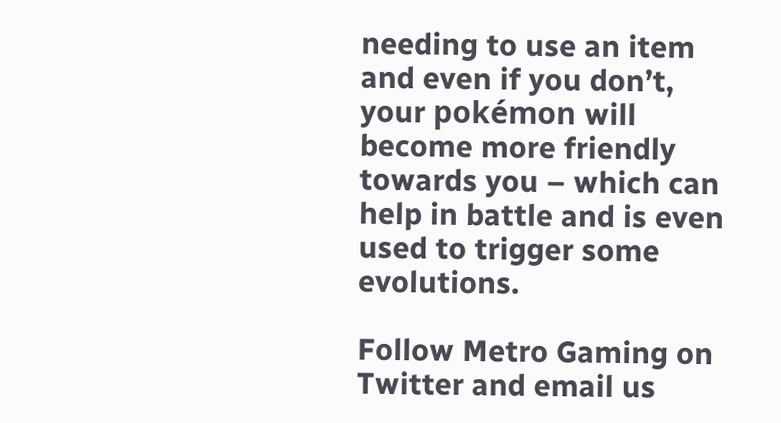needing to use an item and even if you don’t, your pokémon will become more friendly towards you – which can help in battle and is even used to trigger some evolutions.

Follow Metro Gaming on Twitter and email us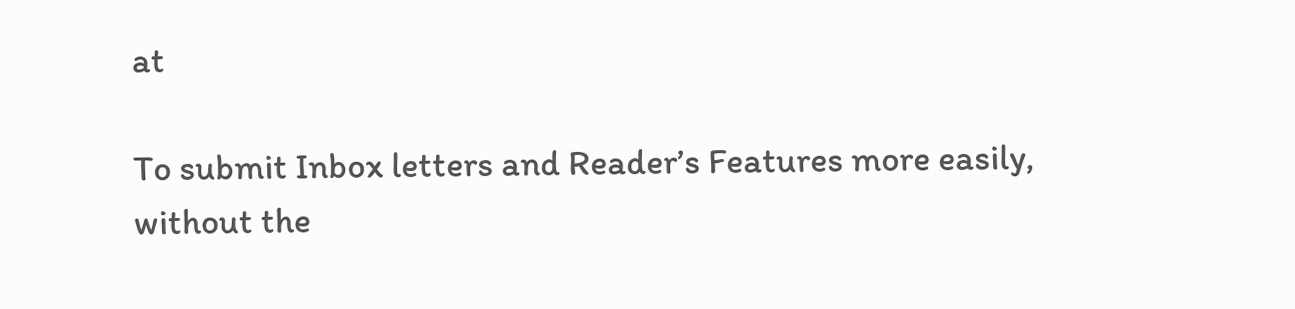at

To submit Inbox letters and Reader’s Features more easily, without the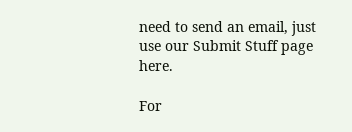need to send an email, just use our Submit Stuff page here.

For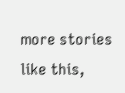more stories like this,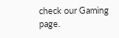check our Gaming page.